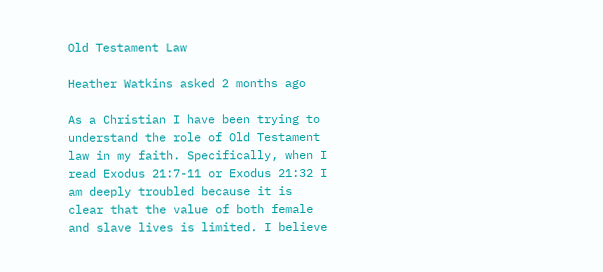Old Testament Law

Heather Watkins asked 2 months ago

As a Christian I have been trying to understand the role of Old Testament law in my faith. Specifically, when I read Exodus 21:7-11 or Exodus 21:32 I am deeply troubled because it is clear that the value of both female and slave lives is limited. I believe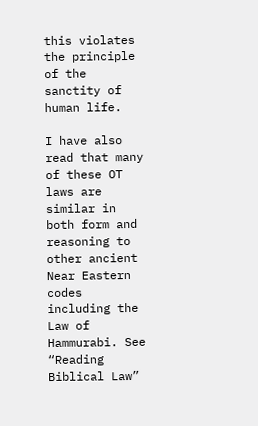this violates the principle of the sanctity of human life.

I have also read that many of these OT laws are similar in both form and reasoning to other ancient Near Eastern codes including the Law of Hammurabi. See “Reading Biblical Law”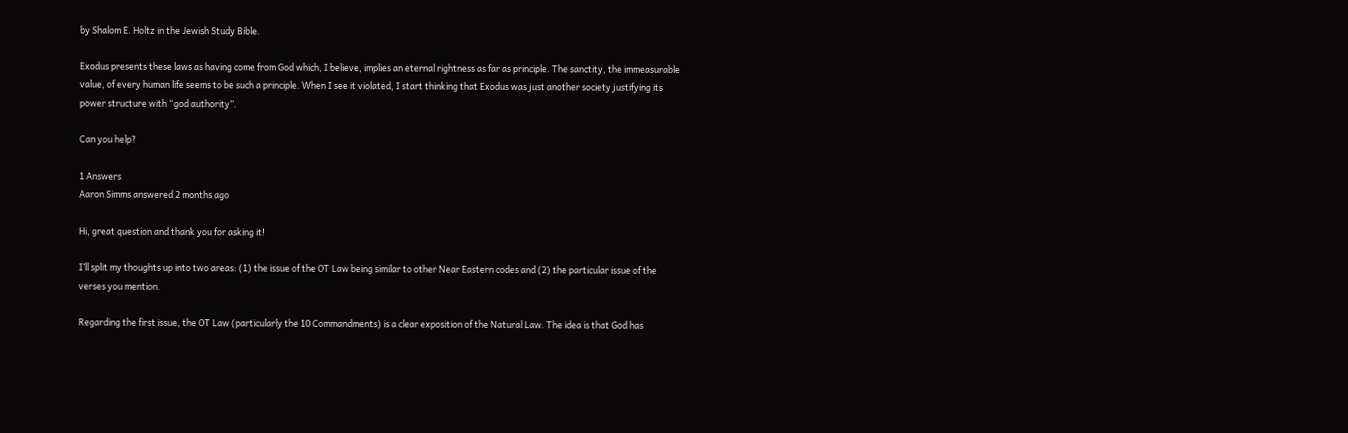by Shalom E. Holtz in the Jewish Study Bible.

Exodus presents these laws as having come from God which, I believe, implies an eternal rightness as far as principle. The sanctity, the immeasurable value, of every human life seems to be such a principle. When I see it violated, I start thinking that Exodus was just another society justifying its power structure with “god authority”.

Can you help?

1 Answers
Aaron Simms answered 2 months ago

Hi, great question and thank you for asking it!

I’ll split my thoughts up into two areas: (1) the issue of the OT Law being similar to other Near Eastern codes and (2) the particular issue of the verses you mention.

Regarding the first issue, the OT Law (particularly the 10 Commandments) is a clear exposition of the Natural Law. The idea is that God has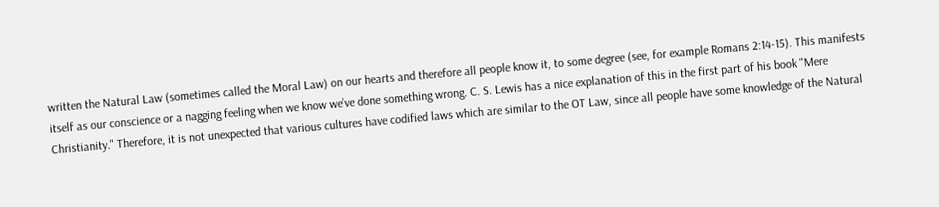written the Natural Law (sometimes called the Moral Law) on our hearts and therefore all people know it, to some degree (see, for example Romans 2:14-15). This manifests itself as our conscience or a nagging feeling when we know we’ve done something wrong. C. S. Lewis has a nice explanation of this in the first part of his book "Mere Christianity." Therefore, it is not unexpected that various cultures have codified laws which are similar to the OT Law, since all people have some knowledge of the Natural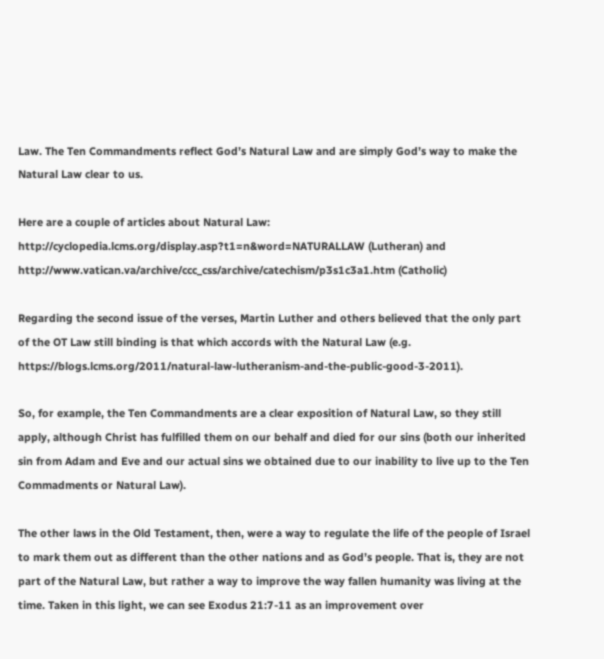Law. The Ten Commandments reflect God’s Natural Law and are simply God’s way to make the Natural Law clear to us.

Here are a couple of articles about Natural Law: http://cyclopedia.lcms.org/display.asp?t1=n&word=NATURALLAW (Lutheran) and http://www.vatican.va/archive/ccc_css/archive/catechism/p3s1c3a1.htm (Catholic)

Regarding the second issue of the verses, Martin Luther and others believed that the only part of the OT Law still binding is that which accords with the Natural Law (e.g. https://blogs.lcms.org/2011/natural-law-lutheranism-and-the-public-good-3-2011).

So, for example, the Ten Commandments are a clear exposition of Natural Law, so they still apply, although Christ has fulfilled them on our behalf and died for our sins (both our inherited sin from Adam and Eve and our actual sins we obtained due to our inability to live up to the Ten Commadments or Natural Law).

The other laws in the Old Testament, then, were a way to regulate the life of the people of Israel to mark them out as different than the other nations and as God’s people. That is, they are not part of the Natural Law, but rather a way to improve the way fallen humanity was living at the time. Taken in this light, we can see Exodus 21:7-11 as an improvement over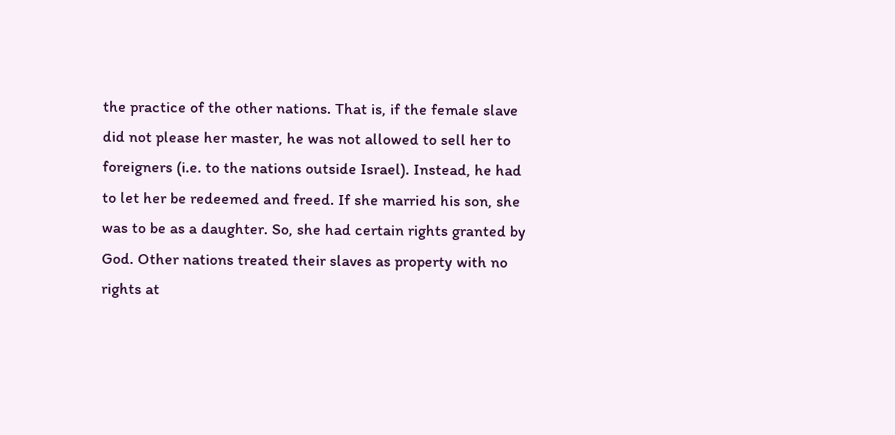the practice of the other nations. That is, if the female slave did not please her master, he was not allowed to sell her to foreigners (i.e. to the nations outside Israel). Instead, he had to let her be redeemed and freed. If she married his son, she was to be as a daughter. So, she had certain rights granted by God. Other nations treated their slaves as property with no rights at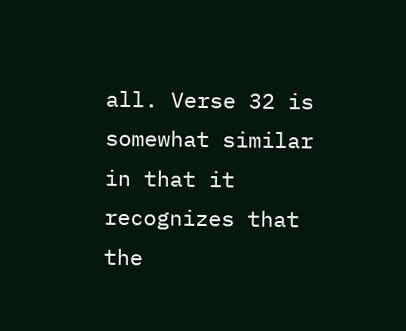all. Verse 32 is somewhat similar in that it recognizes that the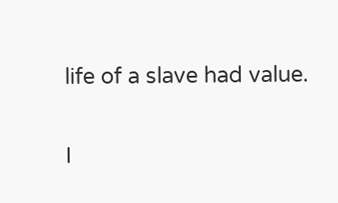life of a slave had value.

I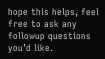hope this helps, feel free to ask any followup questions you’d like.